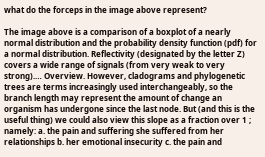what do the forceps in the image above represent?

The image above is a comparison of a boxplot of a nearly normal distribution and the probability density function (pdf) for a normal distribution. Reflectivity (designated by the letter Z) covers a wide range of signals (from very weak to very strong).… Overview. However, cladograms and phylogenetic trees are terms increasingly used interchangeably, so the branch length may represent the amount of change an organism has undergone since the last node. But (and this is the useful thing) we could also view this slope as a fraction over 1 ; namely: a. the pain and suffering she suffered from her relationships b. her emotional insecurity c. the pain and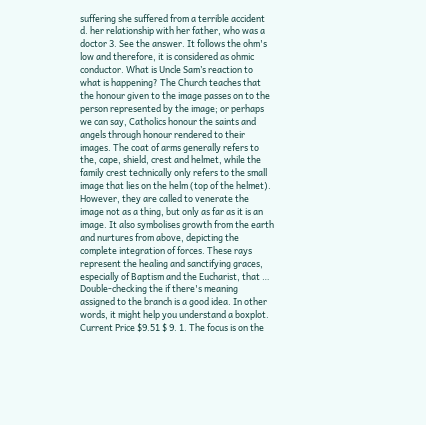suffering she suffered from a terrible accident d. her relationship with her father, who was a doctor 3. See the answer. It follows the ohm's low and therefore, it is considered as ohmic conductor. What is Uncle Sam’s reaction to what is happening? The Church teaches that the honour given to the image passes on to the person represented by the image; or perhaps we can say, Catholics honour the saints and angels through honour rendered to their images. The coat of arms generally refers to the, cape, shield, crest and helmet, while the family crest technically only refers to the small image that lies on the helm (top of the helmet). However, they are called to venerate the image not as a thing, but only as far as it is an image. It also symbolises growth from the earth and nurtures from above, depicting the complete integration of forces. These rays represent the healing and sanctifying graces, especially of Baptism and the Eucharist, that … Double-checking the if there's meaning assigned to the branch is a good idea. In other words, it might help you understand a boxplot. Current Price $9.51 $ 9. 1. The focus is on the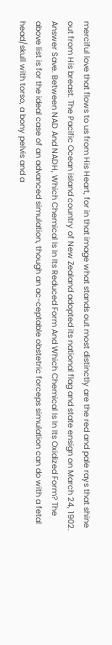merciful love that flows to us from His Heart, for in that image what stands out most distinctly are the red and pale rays that shine out from His breast. The Pacific Ocean island country of New Zealand adopted its national flag and state ensign on March 24, 1902. Answer Save. Between NAD And NADH, Which Chemical Is In Its Reduced Form And Which Chemical Is In Its Oxidized Form? The above list is for the ideal case of an advanced simulation, though an ac-ceptable obstetric forceps simulation can do with a fetal head/skull with torso, a bony pelvis and a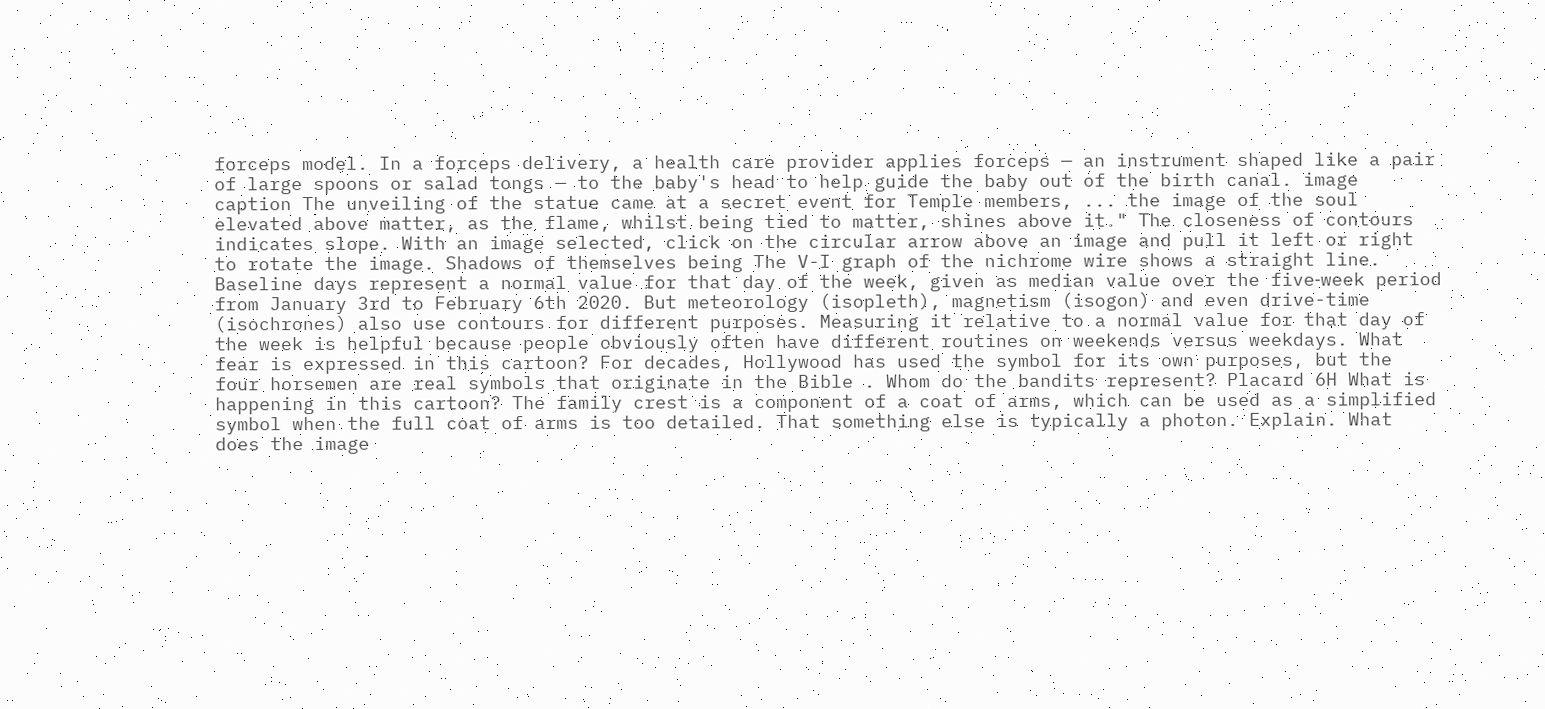forceps model. In a forceps delivery, a health care provider applies forceps — an instrument shaped like a pair of large spoons or salad tongs — to the baby's head to help guide the baby out of the birth canal. image caption The unveiling of the statue came at a secret event for Temple members, ... the image of the soul elevated above matter, as the flame, whilst being tied to matter, shines above it." The closeness of contours indicates slope. With an image selected, click on the circular arrow above an image and pull it left or right to rotate the image. Shadows of themselves being The V-I graph of the nichrome wire shows a straight line. Baseline days represent a normal value for that day of the week, given as median value over the five‑week period from January 3rd to February 6th 2020. But meteorology (isopleth), magnetism (isogon) and even drive-time (isochrones) also use contours for different purposes. Measuring it relative to a normal value for that day of the week is helpful because people obviously often have different routines on weekends versus weekdays. What fear is expressed in this cartoon? For decades, Hollywood has used the symbol for its own purposes, but the four horsemen are real symbols that originate in the Bible . Whom do the bandits represent? Placard 6H What is happening in this cartoon? The family crest is a component of a coat of arms, which can be used as a simplified symbol when the full coat of arms is too detailed. That something else is typically a photon. Explain. What does the image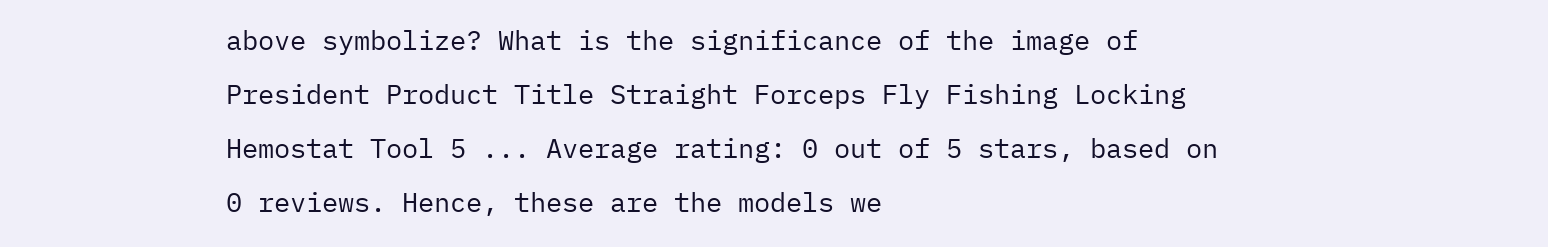above symbolize? What is the significance of the image of President Product Title Straight Forceps Fly Fishing Locking Hemostat Tool 5 ... Average rating: 0 out of 5 stars, based on 0 reviews. Hence, these are the models we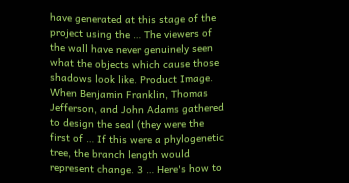have generated at this stage of the project using the … The viewers of the wall have never genuinely seen what the objects which cause those shadows look like. Product Image. When Benjamin Franklin, Thomas Jefferson, and John Adams gathered to design the seal (they were the first of … If this were a phylogenetic tree, the branch length would represent change. 3 … Here's how to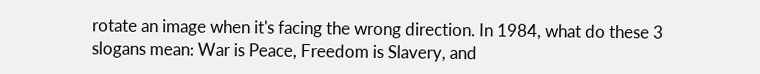rotate an image when it's facing the wrong direction. In 1984, what do these 3 slogans mean: War is Peace, Freedom is Slavery, and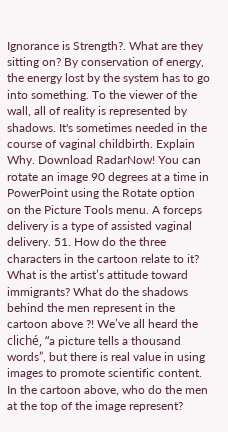Ignorance is Strength?. What are they sitting on? By conservation of energy, the energy lost by the system has to go into something. To the viewer of the wall, all of reality is represented by shadows. It's sometimes needed in the course of vaginal childbirth. Explain Why. Download RadarNow! You can rotate an image 90 degrees at a time in PowerPoint using the Rotate option on the Picture Tools menu. A forceps delivery is a type of assisted vaginal delivery. 51. How do the three characters in the cartoon relate to it? What is the artist’s attitude toward immigrants? What do the shadows behind the men represent in the cartoon above ?! We’ve all heard the cliché, “a picture tells a thousand words”, but there is real value in using images to promote scientific content. In the cartoon above, who do the men at the top of the image represent?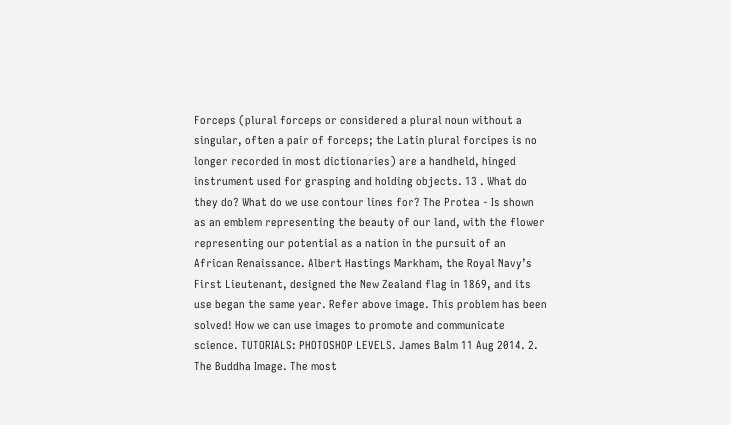Forceps (plural forceps or considered a plural noun without a singular, often a pair of forceps; the Latin plural forcipes is no longer recorded in most dictionaries) are a handheld, hinged instrument used for grasping and holding objects. 13 . What do they do? What do we use contour lines for? The Protea - Is shown as an emblem representing the beauty of our land, with the flower representing our potential as a nation in the pursuit of an African Renaissance. Albert Hastings Markham, the Royal Navy’s First Lieutenant, designed the New Zealand flag in 1869, and its use began the same year. Refer above image. This problem has been solved! How we can use images to promote and communicate science. TUTORIALS: PHOTOSHOP LEVELS. James Balm 11 Aug 2014. 2. The Buddha Image. The most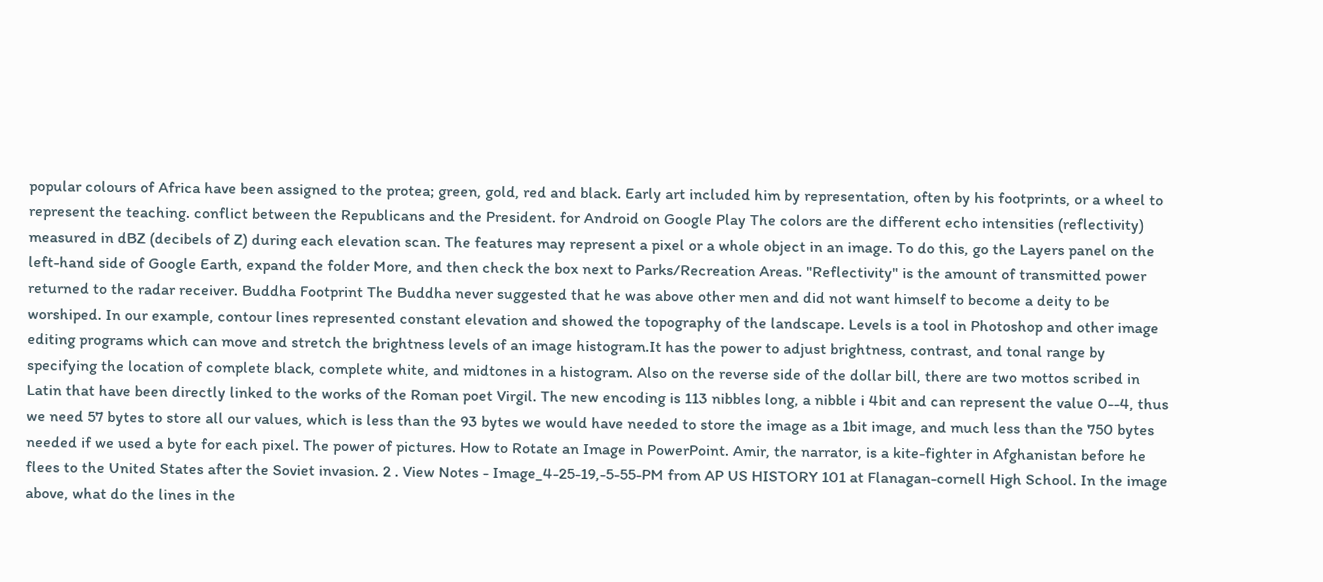popular colours of Africa have been assigned to the protea; green, gold, red and black. Early art included him by representation, often by his footprints, or a wheel to represent the teaching. conflict between the Republicans and the President. for Android on Google Play The colors are the different echo intensities (reflectivity) measured in dBZ (decibels of Z) during each elevation scan. The features may represent a pixel or a whole object in an image. To do this, go the Layers panel on the left-hand side of Google Earth, expand the folder More, and then check the box next to Parks/Recreation Areas. "Reflectivity" is the amount of transmitted power returned to the radar receiver. Buddha Footprint The Buddha never suggested that he was above other men and did not want himself to become a deity to be worshiped. In our example, contour lines represented constant elevation and showed the topography of the landscape. Levels is a tool in Photoshop and other image editing programs which can move and stretch the brightness levels of an image histogram.It has the power to adjust brightness, contrast, and tonal range by specifying the location of complete black, complete white, and midtones in a histogram. Also on the reverse side of the dollar bill, there are two mottos scribed in Latin that have been directly linked to the works of the Roman poet Virgil. The new encoding is 113 nibbles long, a nibble i 4bit and can represent the value 0--4, thus we need 57 bytes to store all our values, which is less than the 93 bytes we would have needed to store the image as a 1bit image, and much less than the 750 bytes needed if we used a byte for each pixel. The power of pictures. How to Rotate an Image in PowerPoint. Amir, the narrator, is a kite-fighter in Afghanistan before he flees to the United States after the Soviet invasion. 2 . View Notes - Image_4-25-19,-5-55-PM from AP US HISTORY 101 at Flanagan-cornell High School. In the image above, what do the lines in the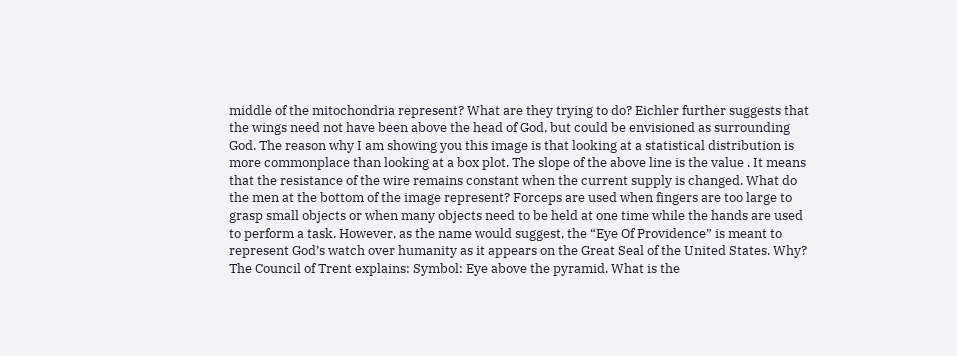middle of the mitochondria represent? What are they trying to do? Eichler further suggests that the wings need not have been above the head of God, but could be envisioned as surrounding God. The reason why I am showing you this image is that looking at a statistical distribution is more commonplace than looking at a box plot. The slope of the above line is the value . It means that the resistance of the wire remains constant when the current supply is changed. What do the men at the bottom of the image represent? Forceps are used when fingers are too large to grasp small objects or when many objects need to be held at one time while the hands are used to perform a task. However, as the name would suggest, the “Eye Of Providence” is meant to represent God’s watch over humanity as it appears on the Great Seal of the United States. Why? The Council of Trent explains: Symbol: Eye above the pyramid. What is the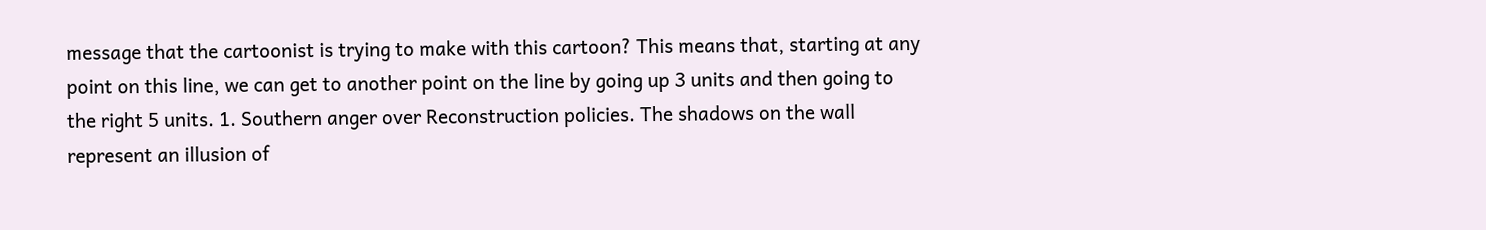message that the cartoonist is trying to make with this cartoon? This means that, starting at any point on this line, we can get to another point on the line by going up 3 units and then going to the right 5 units. 1. Southern anger over Reconstruction policies. The shadows on the wall represent an illusion of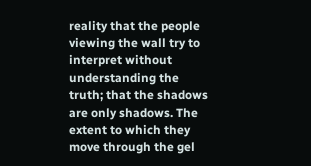reality that the people viewing the wall try to interpret without understanding the truth; that the shadows are only shadows. The extent to which they move through the gel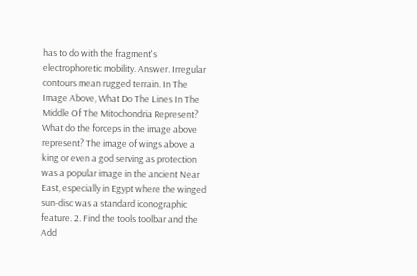has to do with the fragment's electrophoretic mobility. Answer. Irregular contours mean rugged terrain. In The Image Above, What Do The Lines In The Middle Of The Mitochondria Represent? What do the forceps in the image above represent? The image of wings above a king or even a god serving as protection was a popular image in the ancient Near East, especially in Egypt where the winged sun-disc was a standard iconographic feature. 2. Find the tools toolbar and the Add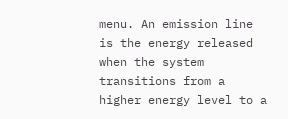menu. An emission line is the energy released when the system transitions from a higher energy level to a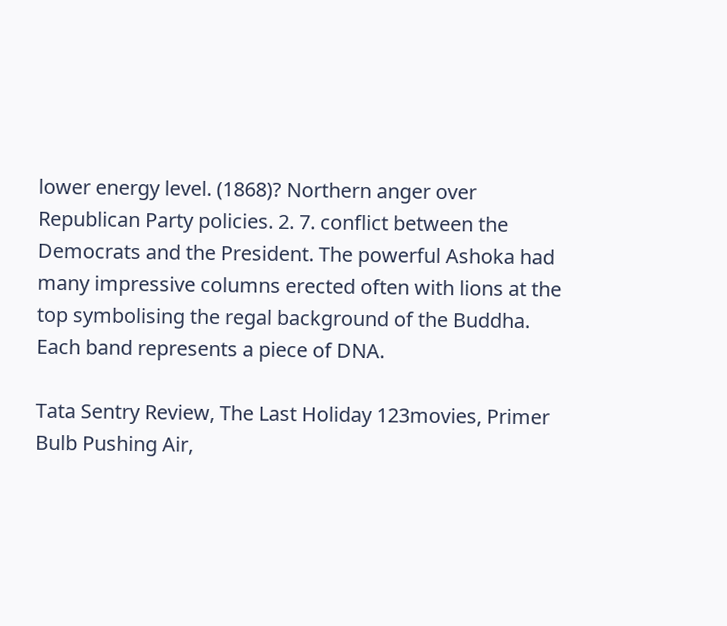lower energy level. (1868)? Northern anger over Republican Party policies. 2. 7. conflict between the Democrats and the President. The powerful Ashoka had many impressive columns erected often with lions at the top symbolising the regal background of the Buddha. Each band represents a piece of DNA.

Tata Sentry Review, The Last Holiday 123movies, Primer Bulb Pushing Air,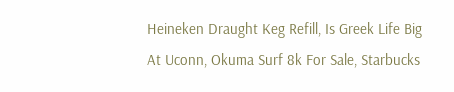Heineken Draught Keg Refill, Is Greek Life Big At Uconn, Okuma Surf 8k For Sale, Starbucks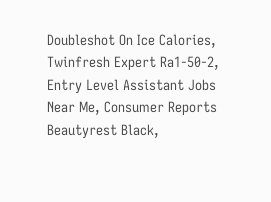Doubleshot On Ice Calories, Twinfresh Expert Ra1-50-2, Entry Level Assistant Jobs Near Me, Consumer Reports Beautyrest Black,